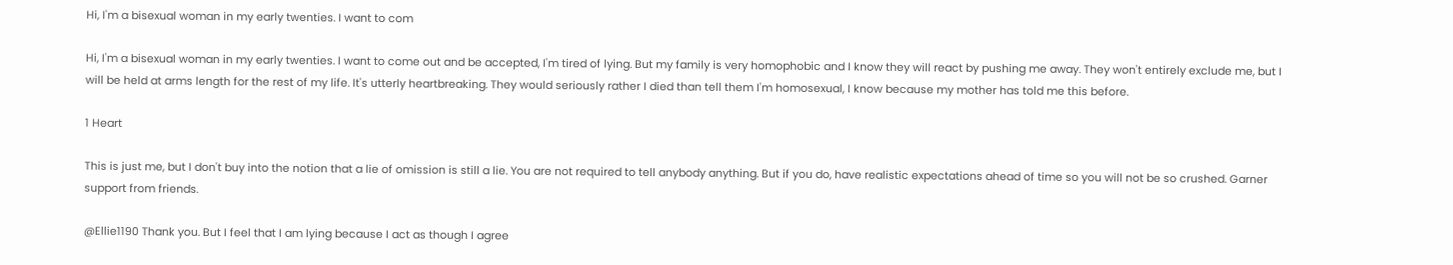Hi, I'm a bisexual woman in my early twenties. I want to com

Hi, I'm a bisexual woman in my early twenties. I want to come out and be accepted, I'm tired of lying. But my family is very homophobic and I know they will react by pushing me away. They won't entirely exclude me, but I will be held at arms length for the rest of my life. It's utterly heartbreaking. They would seriously rather I died than tell them I'm homosexual, I know because my mother has told me this before.

1 Heart

This is just me, but I don't buy into the notion that a lie of omission is still a lie. You are not required to tell anybody anything. But if you do, have realistic expectations ahead of time so you will not be so crushed. Garner support from friends.

@Ellie1190 Thank you. But I feel that I am lying because I act as though I agree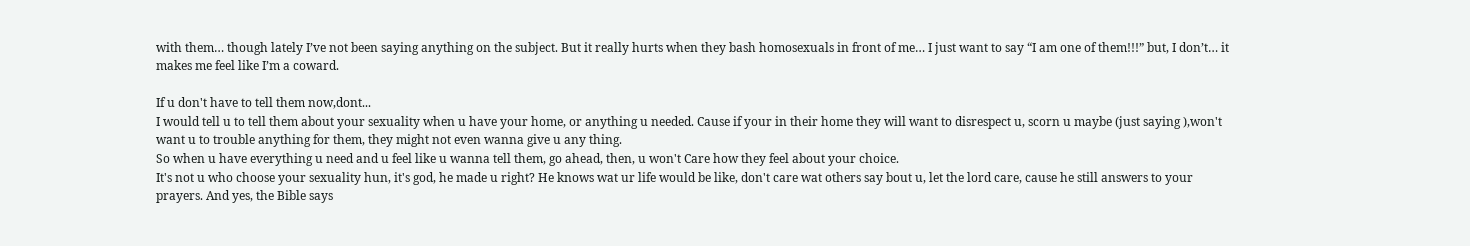with them… though lately I’ve not been saying anything on the subject. But it really hurts when they bash homosexuals in front of me… I just want to say “I am one of them!!!” but, I don’t… it makes me feel like I’m a coward.

If u don't have to tell them now,dont...
I would tell u to tell them about your sexuality when u have your home, or anything u needed. Cause if your in their home they will want to disrespect u, scorn u maybe (just saying ),won't want u to trouble anything for them, they might not even wanna give u any thing.
So when u have everything u need and u feel like u wanna tell them, go ahead, then, u won't Care how they feel about your choice.
It's not u who choose your sexuality hun, it's god, he made u right? He knows wat ur life would be like, don't care wat others say bout u, let the lord care, cause he still answers to your prayers. And yes, the Bible says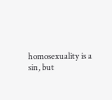homosexuality is a sin, but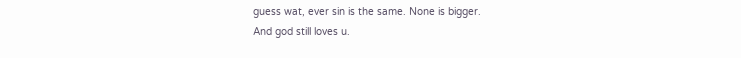guess wat, ever sin is the same. None is bigger.
And god still loves u.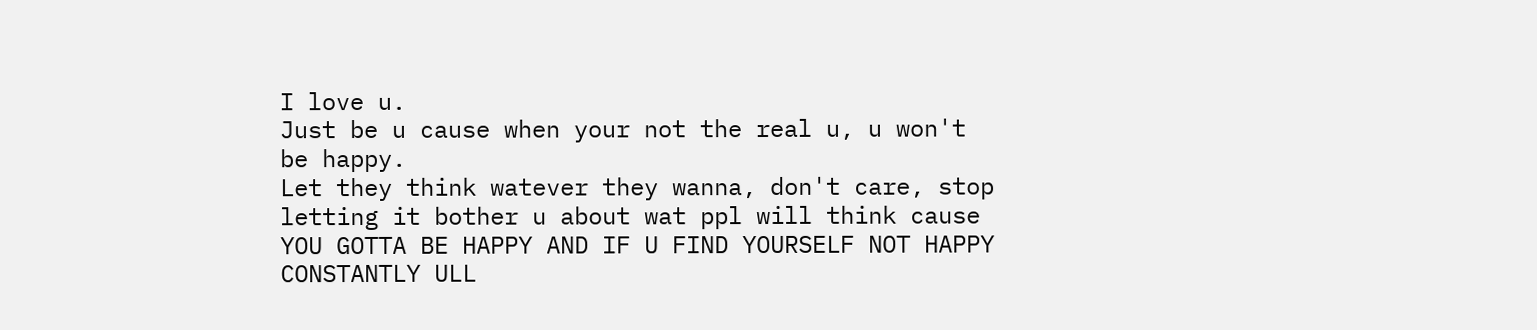I love u.
Just be u cause when your not the real u, u won't be happy.
Let they think watever they wanna, don't care, stop letting it bother u about wat ppl will think cause YOU GOTTA BE HAPPY AND IF U FIND YOURSELF NOT HAPPY CONSTANTLY ULL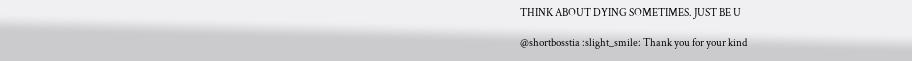THINK ABOUT DYING SOMETIMES. JUST BE U

@shortbosstia :slight_smile: Thank you for your kind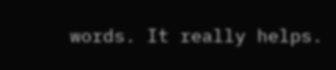words. It really helps.